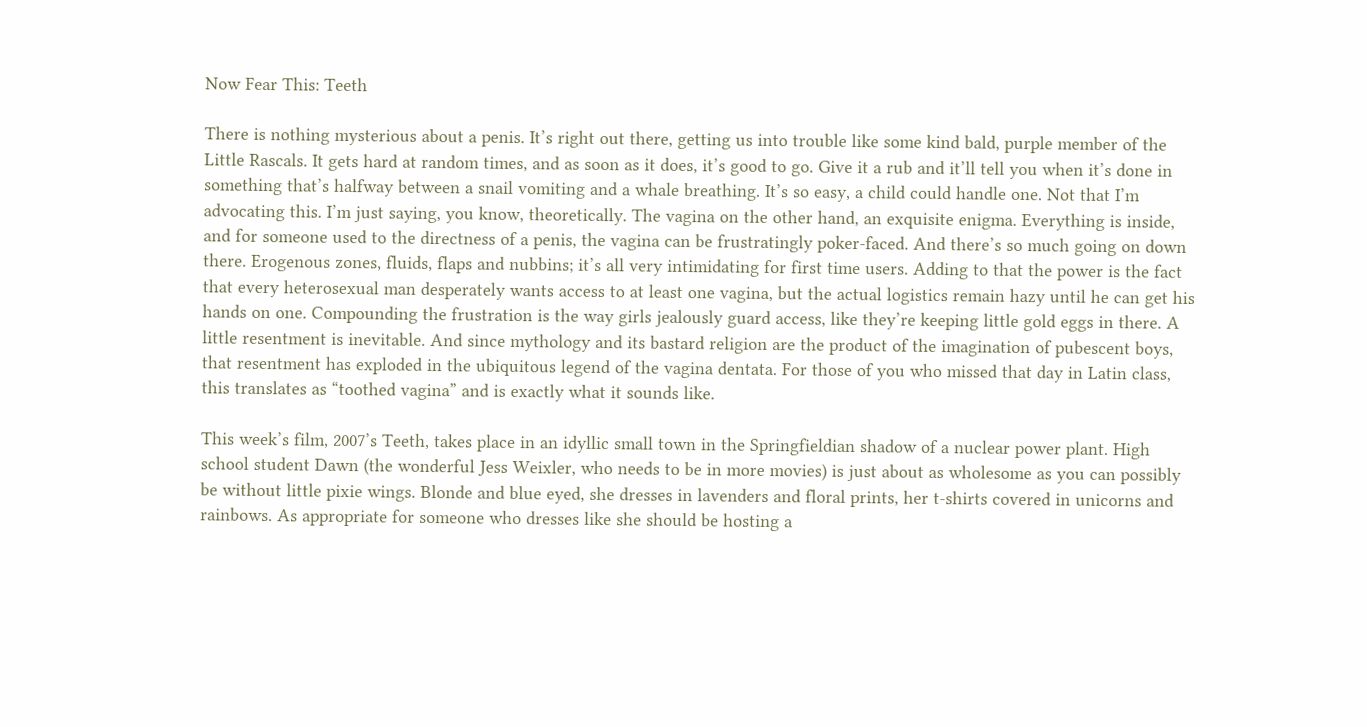Now Fear This: Teeth

There is nothing mysterious about a penis. It’s right out there, getting us into trouble like some kind bald, purple member of the Little Rascals. It gets hard at random times, and as soon as it does, it’s good to go. Give it a rub and it’ll tell you when it’s done in something that’s halfway between a snail vomiting and a whale breathing. It’s so easy, a child could handle one. Not that I’m advocating this. I’m just saying, you know, theoretically. The vagina on the other hand, an exquisite enigma. Everything is inside, and for someone used to the directness of a penis, the vagina can be frustratingly poker-faced. And there’s so much going on down there. Erogenous zones, fluids, flaps and nubbins; it’s all very intimidating for first time users. Adding to that the power is the fact that every heterosexual man desperately wants access to at least one vagina, but the actual logistics remain hazy until he can get his hands on one. Compounding the frustration is the way girls jealously guard access, like they’re keeping little gold eggs in there. A little resentment is inevitable. And since mythology and its bastard religion are the product of the imagination of pubescent boys, that resentment has exploded in the ubiquitous legend of the vagina dentata. For those of you who missed that day in Latin class, this translates as “toothed vagina” and is exactly what it sounds like.

This week’s film, 2007’s Teeth, takes place in an idyllic small town in the Springfieldian shadow of a nuclear power plant. High school student Dawn (the wonderful Jess Weixler, who needs to be in more movies) is just about as wholesome as you can possibly be without little pixie wings. Blonde and blue eyed, she dresses in lavenders and floral prints, her t-shirts covered in unicorns and rainbows. As appropriate for someone who dresses like she should be hosting a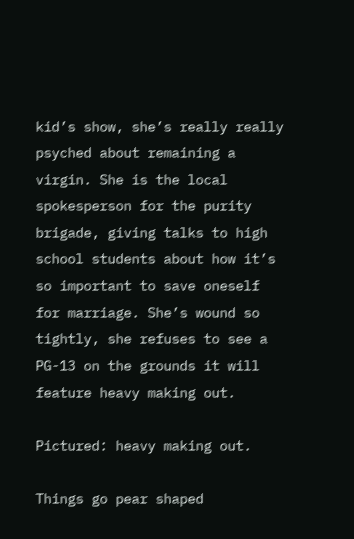kid’s show, she’s really really psyched about remaining a virgin. She is the local spokesperson for the purity brigade, giving talks to high school students about how it’s so important to save oneself for marriage. She’s wound so tightly, she refuses to see a PG-13 on the grounds it will feature heavy making out.

Pictured: heavy making out.

Things go pear shaped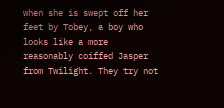when she is swept off her feet by Tobey, a boy who looks like a more reasonably coiffed Jasper from Twilight. They try not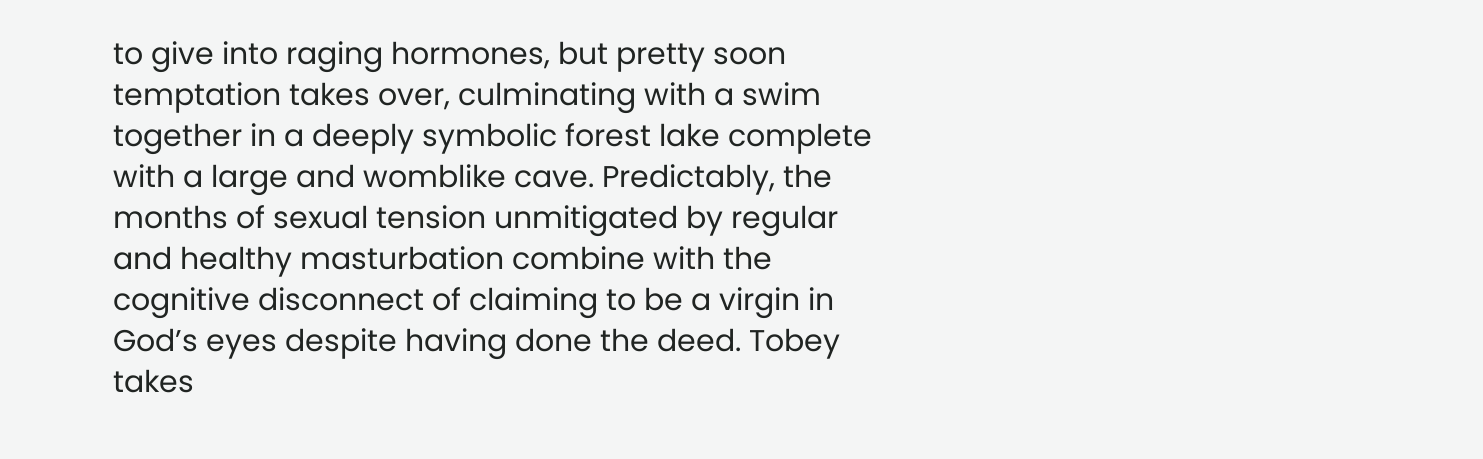to give into raging hormones, but pretty soon temptation takes over, culminating with a swim together in a deeply symbolic forest lake complete with a large and womblike cave. Predictably, the months of sexual tension unmitigated by regular and healthy masturbation combine with the cognitive disconnect of claiming to be a virgin in God’s eyes despite having done the deed. Tobey takes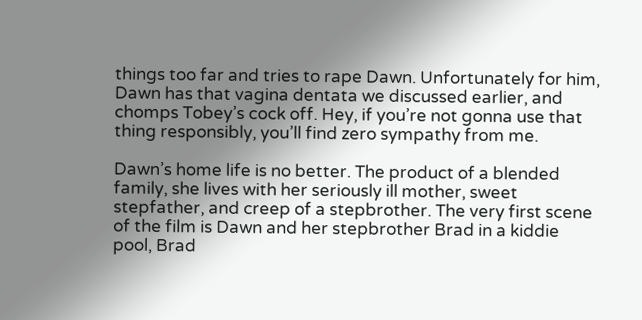things too far and tries to rape Dawn. Unfortunately for him, Dawn has that vagina dentata we discussed earlier, and chomps Tobey’s cock off. Hey, if you’re not gonna use that thing responsibly, you’ll find zero sympathy from me.

Dawn’s home life is no better. The product of a blended family, she lives with her seriously ill mother, sweet stepfather, and creep of a stepbrother. The very first scene of the film is Dawn and her stepbrother Brad in a kiddie pool, Brad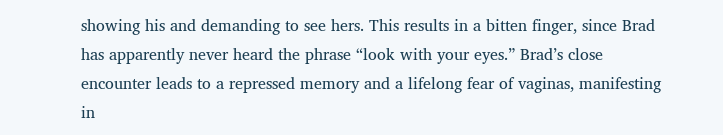showing his and demanding to see hers. This results in a bitten finger, since Brad has apparently never heard the phrase “look with your eyes.” Brad’s close encounter leads to a repressed memory and a lifelong fear of vaginas, manifesting in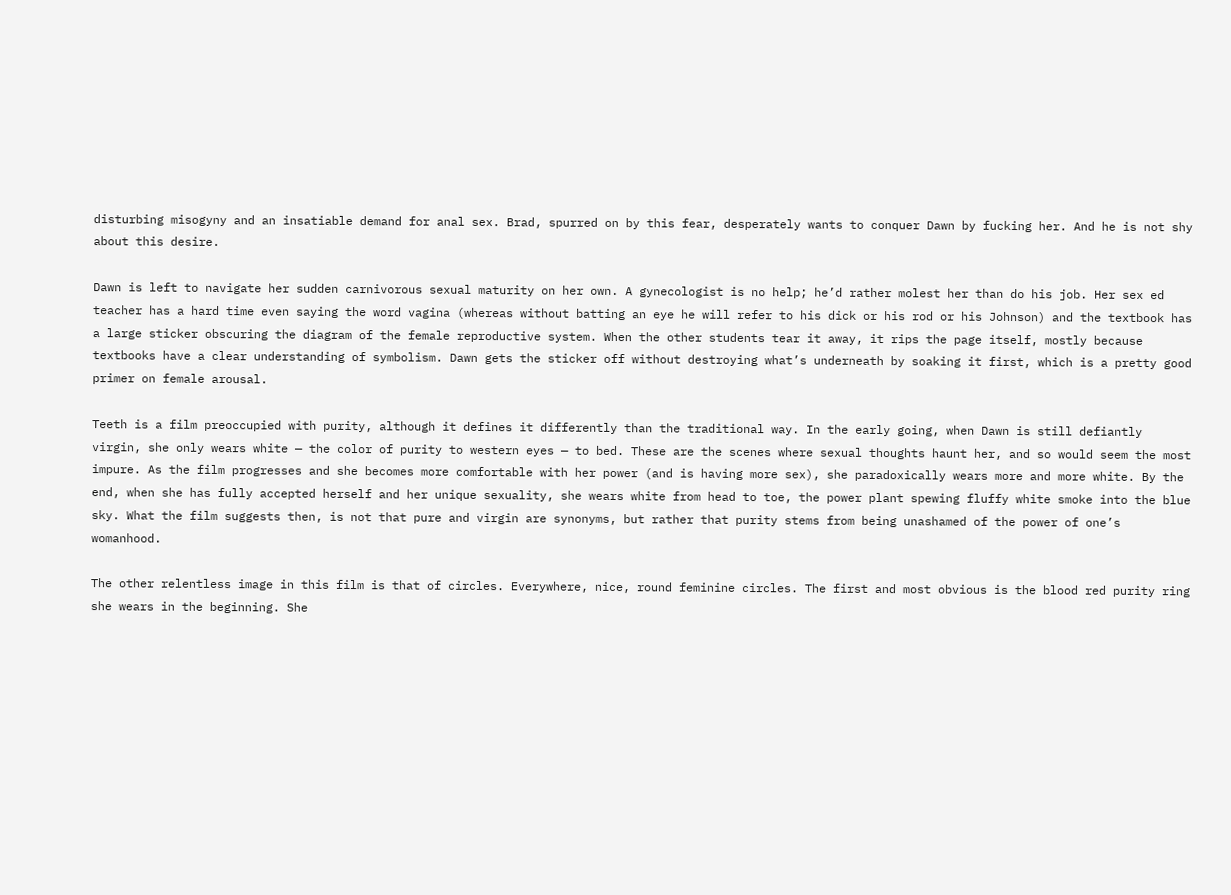disturbing misogyny and an insatiable demand for anal sex. Brad, spurred on by this fear, desperately wants to conquer Dawn by fucking her. And he is not shy about this desire.

Dawn is left to navigate her sudden carnivorous sexual maturity on her own. A gynecologist is no help; he’d rather molest her than do his job. Her sex ed teacher has a hard time even saying the word vagina (whereas without batting an eye he will refer to his dick or his rod or his Johnson) and the textbook has a large sticker obscuring the diagram of the female reproductive system. When the other students tear it away, it rips the page itself, mostly because textbooks have a clear understanding of symbolism. Dawn gets the sticker off without destroying what’s underneath by soaking it first, which is a pretty good primer on female arousal.

Teeth is a film preoccupied with purity, although it defines it differently than the traditional way. In the early going, when Dawn is still defiantly virgin, she only wears white — the color of purity to western eyes — to bed. These are the scenes where sexual thoughts haunt her, and so would seem the most impure. As the film progresses and she becomes more comfortable with her power (and is having more sex), she paradoxically wears more and more white. By the end, when she has fully accepted herself and her unique sexuality, she wears white from head to toe, the power plant spewing fluffy white smoke into the blue sky. What the film suggests then, is not that pure and virgin are synonyms, but rather that purity stems from being unashamed of the power of one’s womanhood.

The other relentless image in this film is that of circles. Everywhere, nice, round feminine circles. The first and most obvious is the blood red purity ring she wears in the beginning. She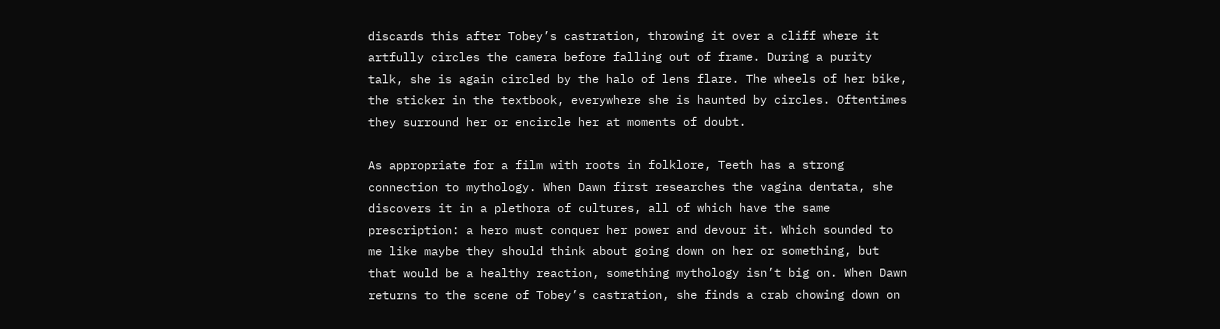discards this after Tobey’s castration, throwing it over a cliff where it artfully circles the camera before falling out of frame. During a purity talk, she is again circled by the halo of lens flare. The wheels of her bike, the sticker in the textbook, everywhere she is haunted by circles. Oftentimes they surround her or encircle her at moments of doubt.

As appropriate for a film with roots in folklore, Teeth has a strong connection to mythology. When Dawn first researches the vagina dentata, she discovers it in a plethora of cultures, all of which have the same prescription: a hero must conquer her power and devour it. Which sounded to me like maybe they should think about going down on her or something, but that would be a healthy reaction, something mythology isn’t big on. When Dawn returns to the scene of Tobey’s castration, she finds a crab chowing down on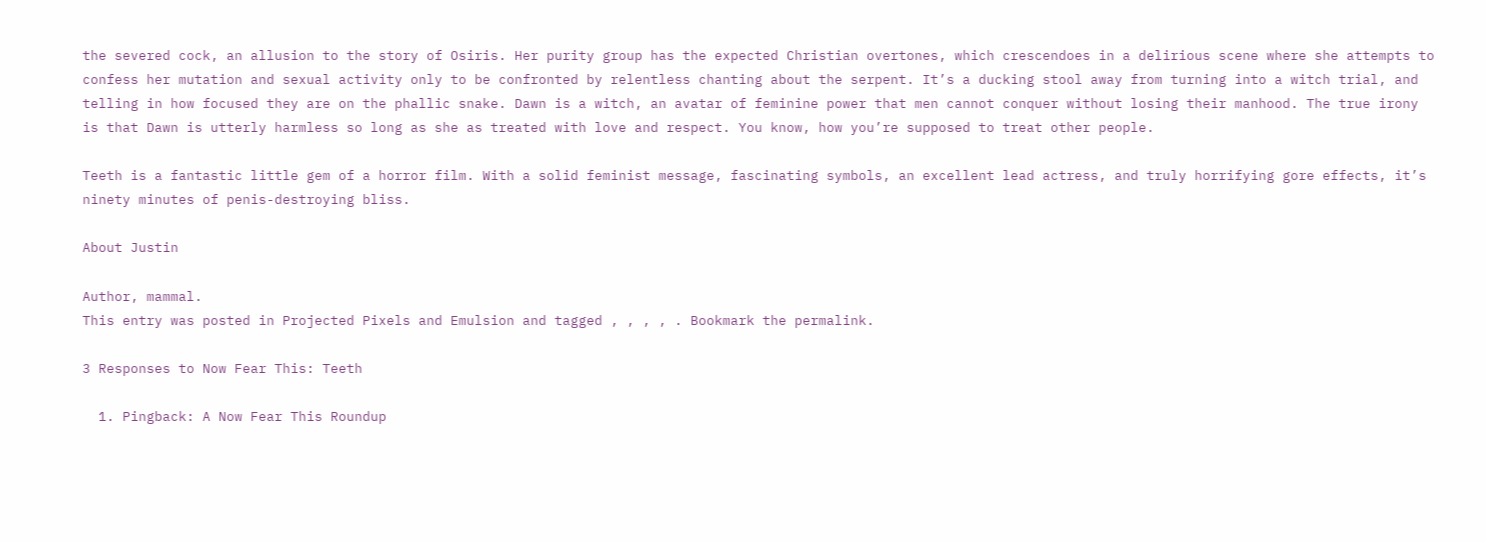the severed cock, an allusion to the story of Osiris. Her purity group has the expected Christian overtones, which crescendoes in a delirious scene where she attempts to confess her mutation and sexual activity only to be confronted by relentless chanting about the serpent. It’s a ducking stool away from turning into a witch trial, and telling in how focused they are on the phallic snake. Dawn is a witch, an avatar of feminine power that men cannot conquer without losing their manhood. The true irony is that Dawn is utterly harmless so long as she as treated with love and respect. You know, how you’re supposed to treat other people.

Teeth is a fantastic little gem of a horror film. With a solid feminist message, fascinating symbols, an excellent lead actress, and truly horrifying gore effects, it’s ninety minutes of penis-destroying bliss.

About Justin

Author, mammal.
This entry was posted in Projected Pixels and Emulsion and tagged , , , , . Bookmark the permalink.

3 Responses to Now Fear This: Teeth

  1. Pingback: A Now Fear This Roundup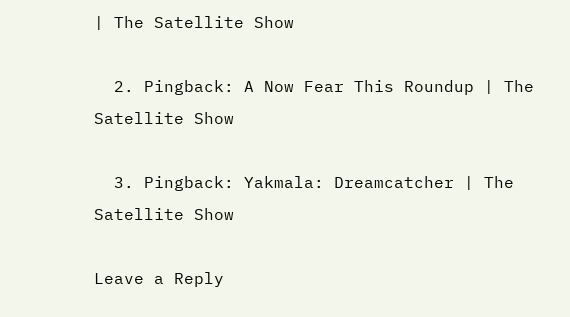| The Satellite Show

  2. Pingback: A Now Fear This Roundup | The Satellite Show

  3. Pingback: Yakmala: Dreamcatcher | The Satellite Show

Leave a Reply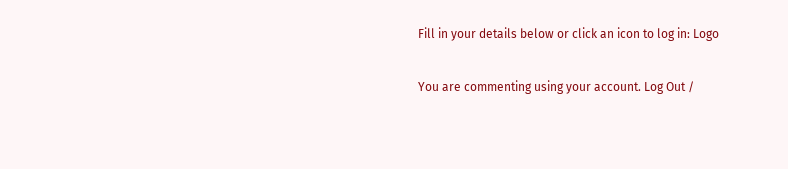Fill in your details below or click an icon to log in: Logo

You are commenting using your account. Log Out /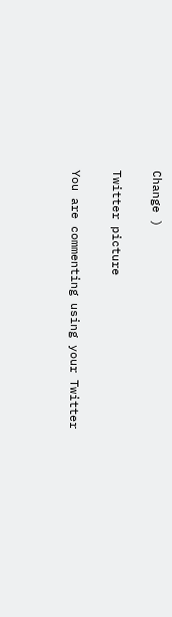Change )

Twitter picture

You are commenting using your Twitter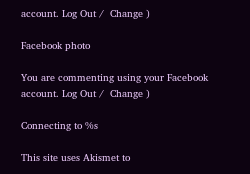account. Log Out /  Change )

Facebook photo

You are commenting using your Facebook account. Log Out /  Change )

Connecting to %s

This site uses Akismet to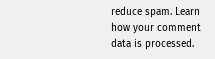reduce spam. Learn how your comment data is processed.